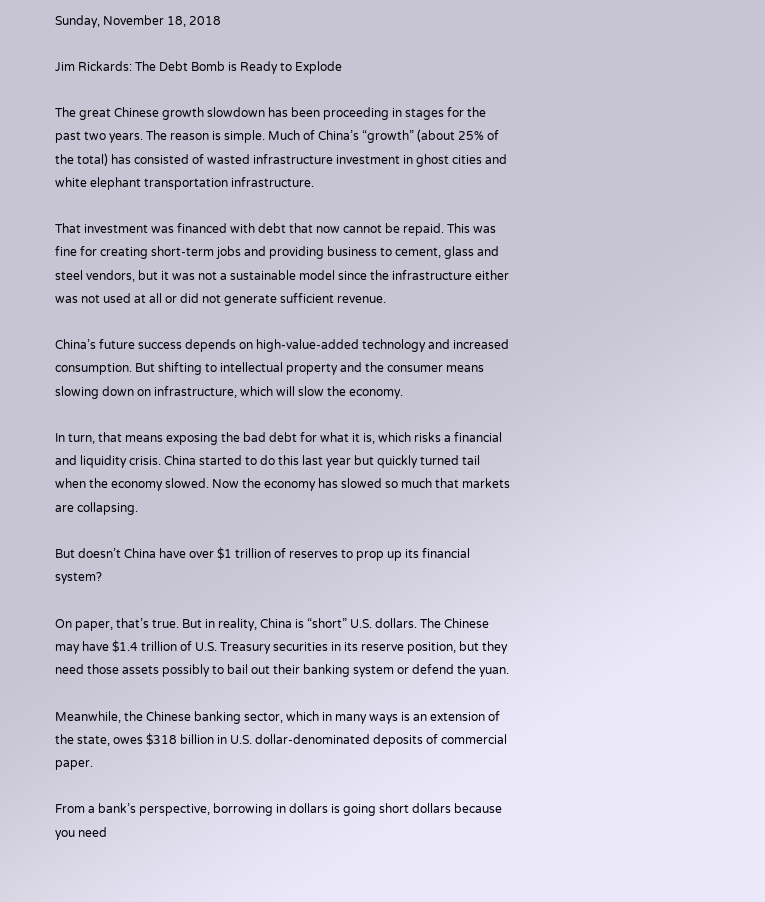Sunday, November 18, 2018

Jim Rickards: The Debt Bomb is Ready to Explode

The great Chinese growth slowdown has been proceeding in stages for the past two years. The reason is simple. Much of China’s “growth” (about 25% of the total) has consisted of wasted infrastructure investment in ghost cities and white elephant transportation infrastructure.

That investment was financed with debt that now cannot be repaid. This was fine for creating short-term jobs and providing business to cement, glass and steel vendors, but it was not a sustainable model since the infrastructure either was not used at all or did not generate sufficient revenue.

China’s future success depends on high-value-added technology and increased consumption. But shifting to intellectual property and the consumer means slowing down on infrastructure, which will slow the economy.

In turn, that means exposing the bad debt for what it is, which risks a financial and liquidity crisis. China started to do this last year but quickly turned tail when the economy slowed. Now the economy has slowed so much that markets are collapsing.

But doesn’t China have over $1 trillion of reserves to prop up its financial system?

On paper, that’s true. But in reality, China is “short” U.S. dollars. The Chinese may have $1.4 trillion of U.S. Treasury securities in its reserve position, but they need those assets possibly to bail out their banking system or defend the yuan.

Meanwhile, the Chinese banking sector, which in many ways is an extension of the state, owes $318 billion in U.S. dollar-denominated deposits of commercial paper.

From a bank’s perspective, borrowing in dollars is going short dollars because you need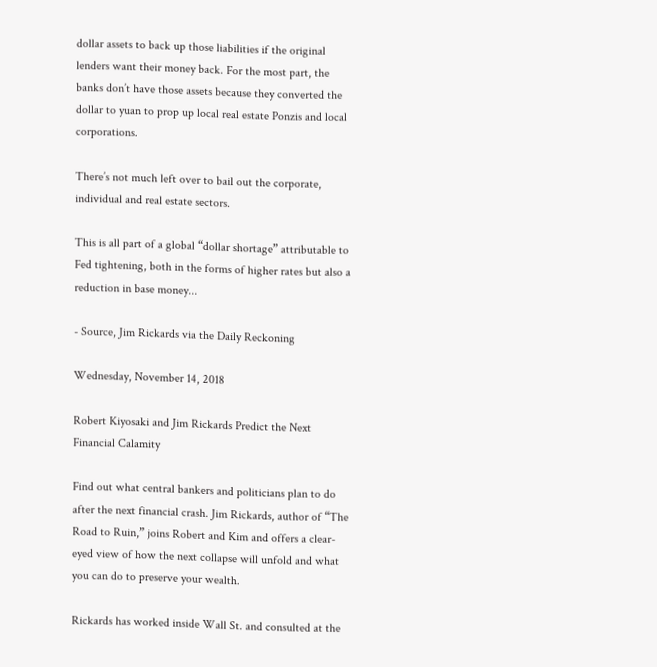dollar assets to back up those liabilities if the original lenders want their money back. For the most part, the banks don’t have those assets because they converted the dollar to yuan to prop up local real estate Ponzis and local corporations.

There’s not much left over to bail out the corporate, individual and real estate sectors.

This is all part of a global “dollar shortage” attributable to Fed tightening, both in the forms of higher rates but also a reduction in base money...

- Source, Jim Rickards via the Daily Reckoning

Wednesday, November 14, 2018

Robert Kiyosaki and Jim Rickards Predict the Next Financial Calamity

Find out what central bankers and politicians plan to do after the next financial crash. Jim Rickards, author of “The Road to Ruin,” joins Robert and Kim and offers a clear-eyed view of how the next collapse will unfold and what you can do to preserve your wealth.

Rickards has worked inside Wall St. and consulted at the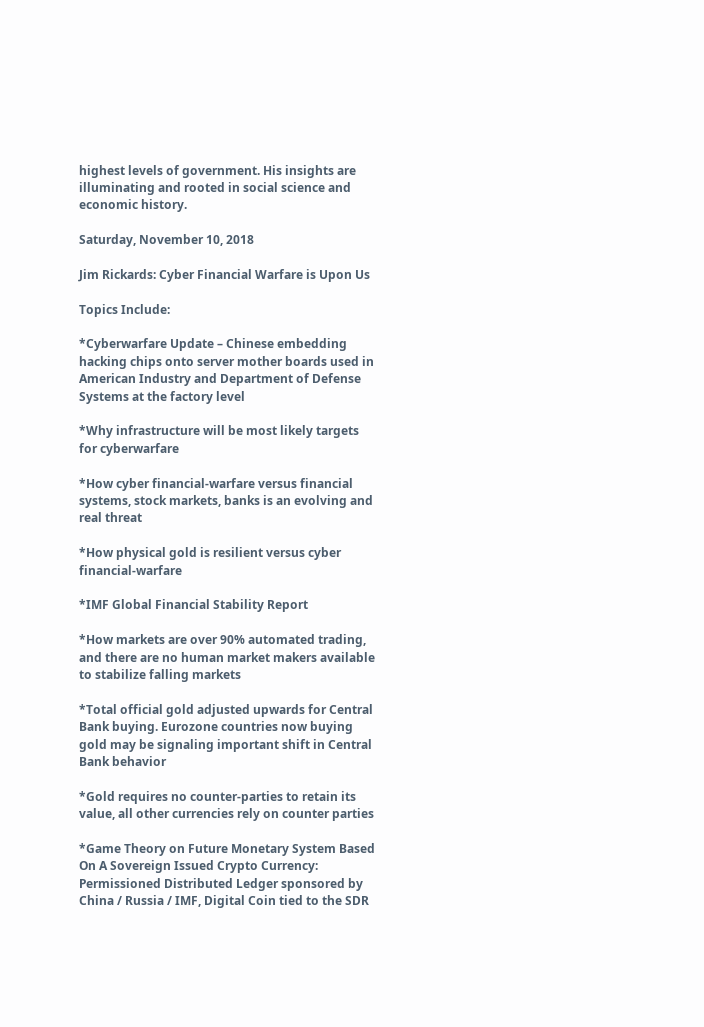highest levels of government. His insights are illuminating and rooted in social science and economic history.

Saturday, November 10, 2018

Jim Rickards: Cyber Financial Warfare is Upon Us

Topics Include:

*Cyberwarfare Update – Chinese embedding hacking chips onto server mother boards used in American Industry and Department of Defense Systems at the factory level

*Why infrastructure will be most likely targets for cyberwarfare

*How cyber financial-warfare versus financial systems, stock markets, banks is an evolving and real threat

*How physical gold is resilient versus cyber financial-warfare

*IMF Global Financial Stability Report

*How markets are over 90% automated trading, and there are no human market makers available to stabilize falling markets

*Total official gold adjusted upwards for Central Bank buying. Eurozone countries now buying gold may be signaling important shift in Central Bank behavior

*Gold requires no counter-parties to retain its value, all other currencies rely on counter parties

*Game Theory on Future Monetary System Based On A Sovereign Issued Crypto Currency: Permissioned Distributed Ledger sponsored by China / Russia / IMF, Digital Coin tied to the SDR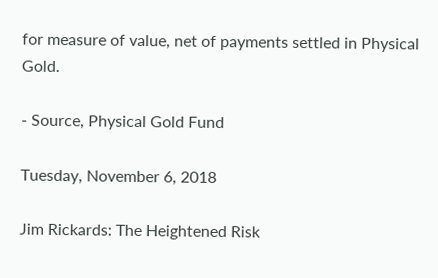for measure of value, net of payments settled in Physical Gold.

- Source, Physical Gold Fund

Tuesday, November 6, 2018

Jim Rickards: The Heightened Risk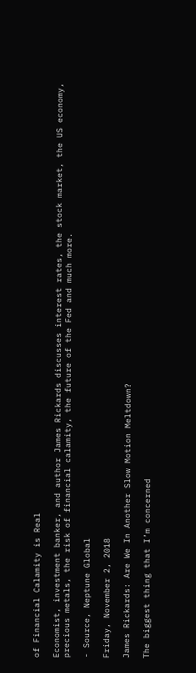of Financial Calamity is Real

Economist, investment banker, and author James Rickards discusses interest rates, the stock market, the US economy, precious metals, the risk of financial calamity, the future of the Fed and much more.

- Source, Neptune Global

Friday, November 2, 2018

James Rickards: Are We In Another Slow Motion Meltdown?

The biggest thing that I’m concerned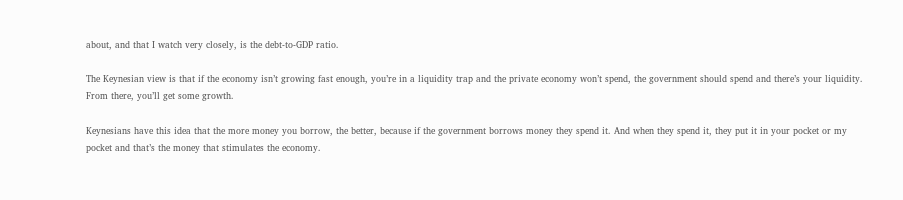about, and that I watch very closely, is the debt-to-GDP ratio.

The Keynesian view is that if the economy isn’t growing fast enough, you’re in a liquidity trap and the private economy won’t spend, the government should spend and there’s your liquidity. From there, you’ll get some growth.

Keynesians have this idea that the more money you borrow, the better, because if the government borrows money they spend it. And when they spend it, they put it in your pocket or my pocket and that’s the money that stimulates the economy.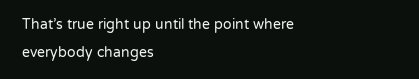That’s true right up until the point where everybody changes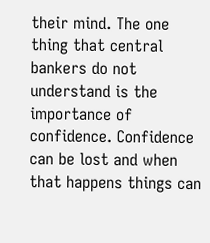their mind. The one thing that central bankers do not understand is the importance of confidence. Confidence can be lost and when that happens things can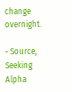change overnight.

- Source, Seeking Alpha